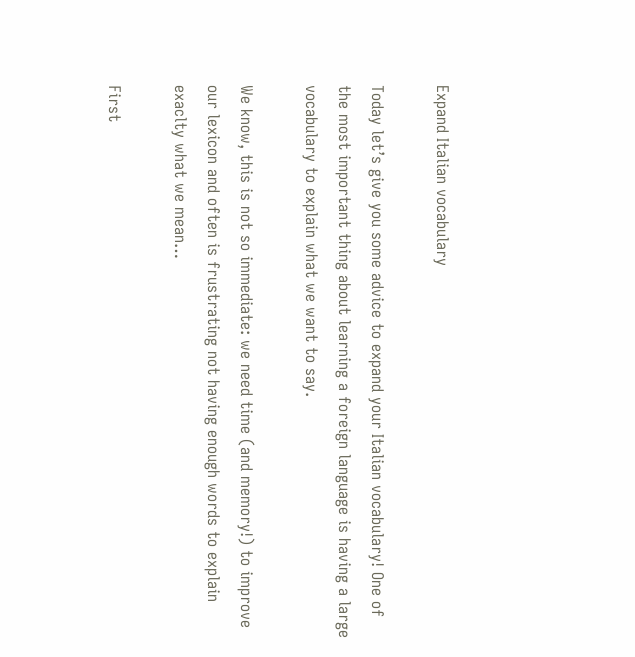Expand Italian vocabulary

Today let’s give you some advice to expand your Italian vocabulary! One of the most important thing about learning a foreign language is having a large vocabulary to explain what we want to say.

We know, this is not so immediate: we need time (and memory!) to improve our lexicon and often is frustrating not having enough words to explain exaclty what we mean…

First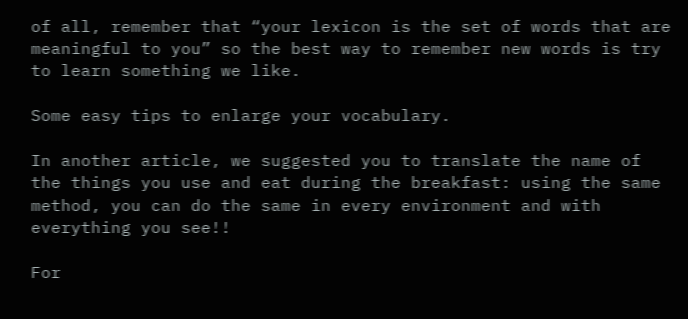of all, remember that “your lexicon is the set of words that are meaningful to you” so the best way to remember new words is try to learn something we like.

Some easy tips to enlarge your vocabulary.

In another article, we suggested you to translate the name of the things you use and eat during the breakfast: using the same method, you can do the same in every environment and with everything you see!!

For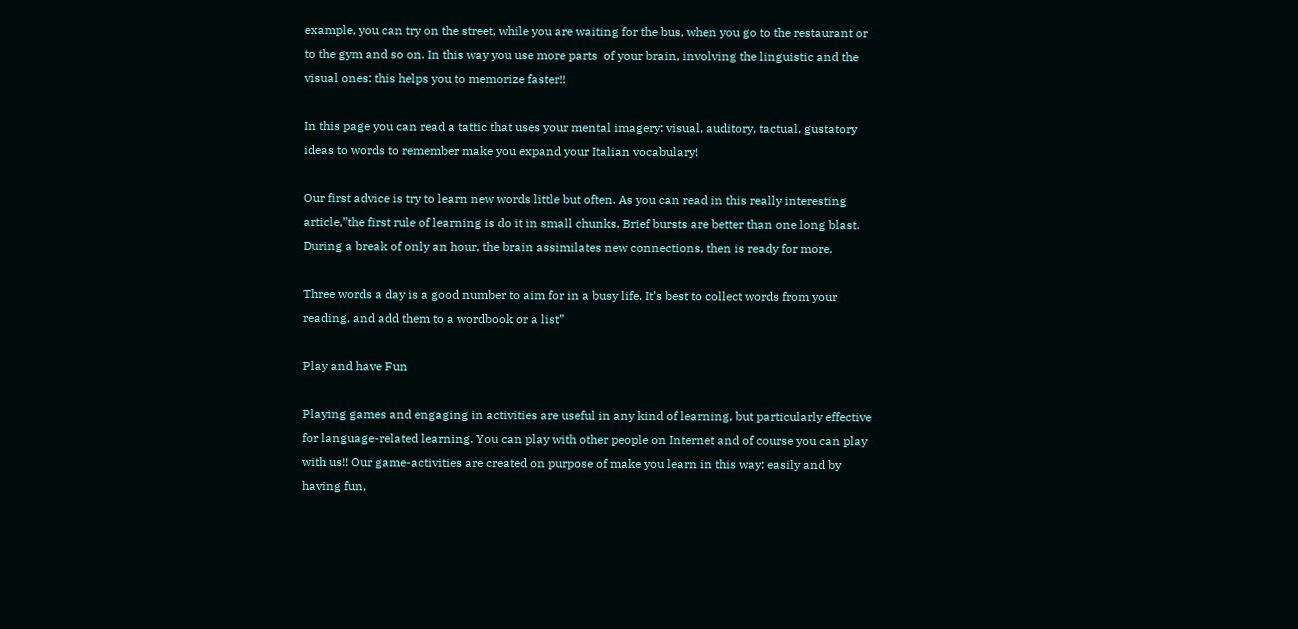example, you can try on the street, while you are waiting for the bus, when you go to the restaurant or to the gym and so on. In this way you use more parts  of your brain, involving the linguistic and the visual ones: this helps you to memorize faster!!

In this page you can read a tattic that uses your mental imagery: visual, auditory, tactual, gustatory ideas to words to remember make you expand your Italian vocabulary!

Our first advice is try to learn new words little but often. As you can read in this really interesting article,”the first rule of learning is do it in small chunks. Brief bursts are better than one long blast. During a break of only an hour, the brain assimilates new connections, then is ready for more.

Three words a day is a good number to aim for in a busy life. It’s best to collect words from your reading, and add them to a wordbook or a list”

Play and have Fun

Playing games and engaging in activities are useful in any kind of learning, but particularly effective for language-related learning. You can play with other people on Internet and of course you can play with us!! Our game-activities are created on purpose of make you learn in this way: easily and by having fun,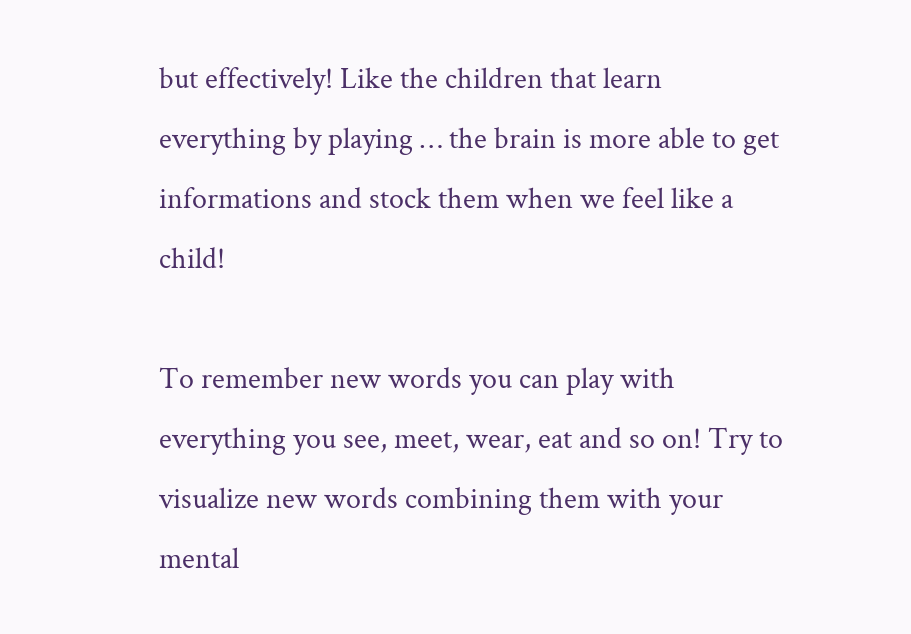but effectively! Like the children that learn everything by playing … the brain is more able to get informations and stock them when we feel like a child!

To remember new words you can play with everything you see, meet, wear, eat and so on! Try to visualize new words combining them with your mental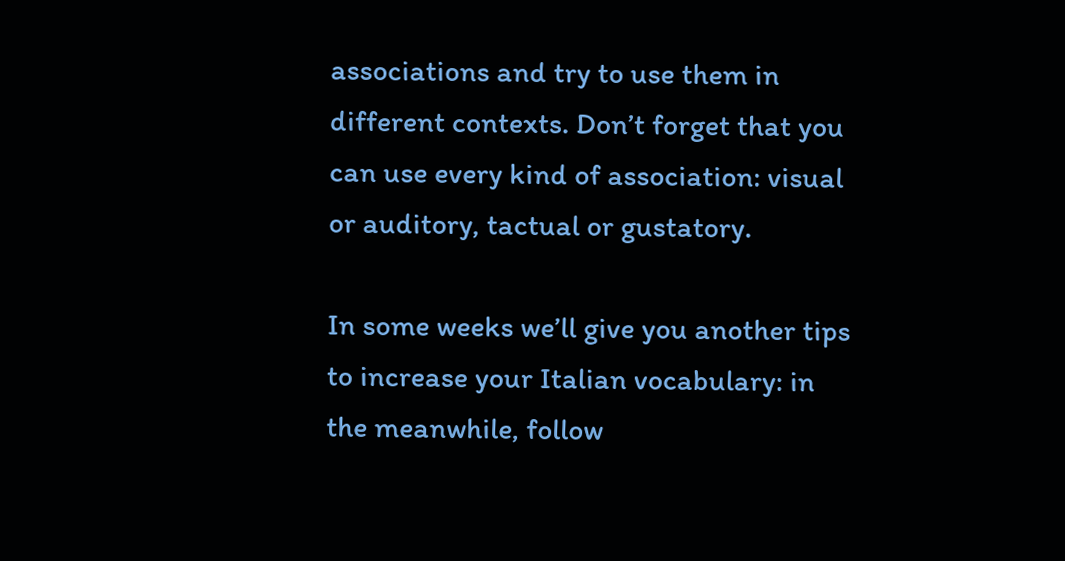associations and try to use them in different contexts. Don’t forget that you can use every kind of association: visual or auditory, tactual or gustatory.

In some weeks we’ll give you another tips to increase your Italian vocabulary: in the meanwhile, follow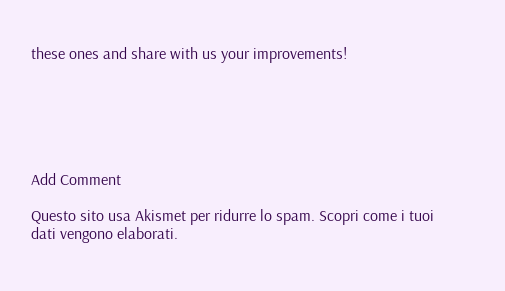these ones and share with us your improvements!






Add Comment

Questo sito usa Akismet per ridurre lo spam. Scopri come i tuoi dati vengono elaborati.